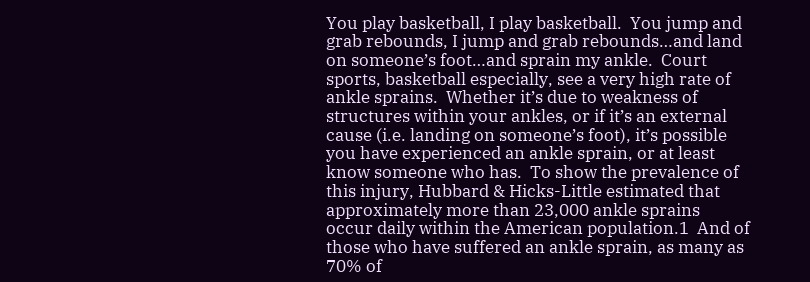You play basketball, I play basketball.  You jump and grab rebounds, I jump and grab rebounds…and land on someone’s foot…and sprain my ankle.  Court sports, basketball especially, see a very high rate of ankle sprains.  Whether it’s due to weakness of structures within your ankles, or if it’s an external cause (i.e. landing on someone’s foot), it’s possible you have experienced an ankle sprain, or at least know someone who has.  To show the prevalence of this injury, Hubbard & Hicks-Little estimated that approximately more than 23,000 ankle sprains occur daily within the American population.1  And of those who have suffered an ankle sprain, as many as 70% of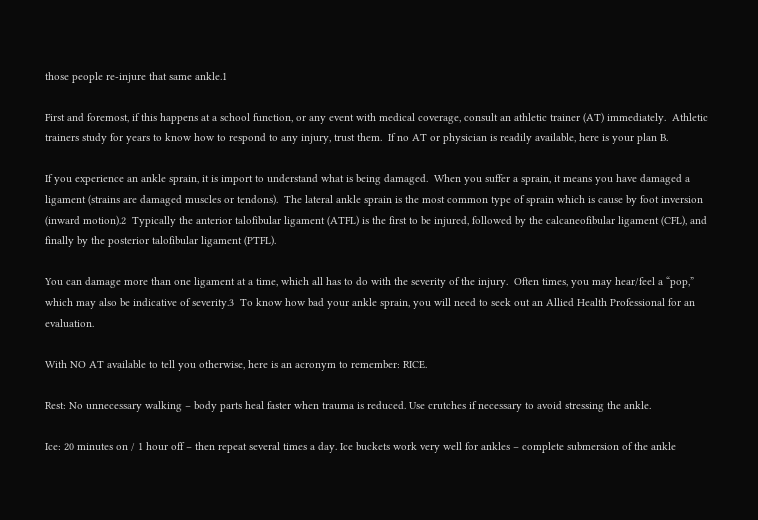those people re-injure that same ankle.1

First and foremost, if this happens at a school function, or any event with medical coverage, consult an athletic trainer (AT) immediately.  Athletic trainers study for years to know how to respond to any injury, trust them.  If no AT or physician is readily available, here is your plan B.

If you experience an ankle sprain, it is import to understand what is being damaged.  When you suffer a sprain, it means you have damaged a ligament (strains are damaged muscles or tendons).  The lateral ankle sprain is the most common type of sprain which is cause by foot inversion (inward motion).2  Typically the anterior talofibular ligament (ATFL) is the first to be injured, followed by the calcaneofibular ligament (CFL), and finally by the posterior talofibular ligament (PTFL).

You can damage more than one ligament at a time, which all has to do with the severity of the injury.  Often times, you may hear/feel a “pop,” which may also be indicative of severity.3  To know how bad your ankle sprain, you will need to seek out an Allied Health Professional for an evaluation.

With NO AT available to tell you otherwise, here is an acronym to remember: RICE.

Rest: No unnecessary walking – body parts heal faster when trauma is reduced. Use crutches if necessary to avoid stressing the ankle.

Ice: 20 minutes on / 1 hour off – then repeat several times a day. Ice buckets work very well for ankles – complete submersion of the ankle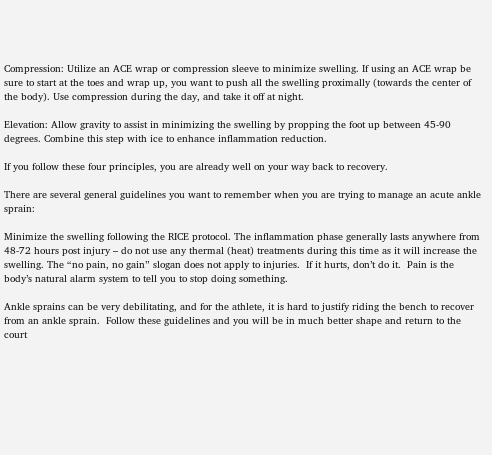Compression: Utilize an ACE wrap or compression sleeve to minimize swelling. If using an ACE wrap be sure to start at the toes and wrap up, you want to push all the swelling proximally (towards the center of the body). Use compression during the day, and take it off at night.

Elevation: Allow gravity to assist in minimizing the swelling by propping the foot up between 45-90 degrees. Combine this step with ice to enhance inflammation reduction.

If you follow these four principles, you are already well on your way back to recovery.

There are several general guidelines you want to remember when you are trying to manage an acute ankle sprain:

Minimize the swelling following the RICE protocol. The inflammation phase generally lasts anywhere from 48-72 hours post injury – do not use any thermal (heat) treatments during this time as it will increase the swelling. The “no pain, no gain” slogan does not apply to injuries.  If it hurts, don’t do it.  Pain is the body’s natural alarm system to tell you to stop doing something.

Ankle sprains can be very debilitating, and for the athlete, it is hard to justify riding the bench to recover from an ankle sprain.  Follow these guidelines and you will be in much better shape and return to the court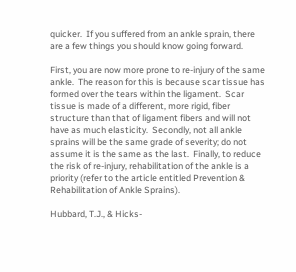quicker.  If you suffered from an ankle sprain, there are a few things you should know going forward.

First, you are now more prone to re-injury of the same ankle.  The reason for this is because scar tissue has formed over the tears within the ligament.  Scar tissue is made of a different, more rigid, fiber structure than that of ligament fibers and will not have as much elasticity.  Secondly, not all ankle sprains will be the same grade of severity; do not assume it is the same as the last.  Finally, to reduce the risk of re-injury, rehabilitation of the ankle is a priority (refer to the article entitled Prevention & Rehabilitation of Ankle Sprains).

Hubbard, T.J., & Hicks-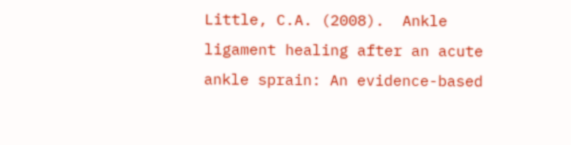Little, C.A. (2008).  Ankle ligament healing after an acute ankle sprain: An evidence-based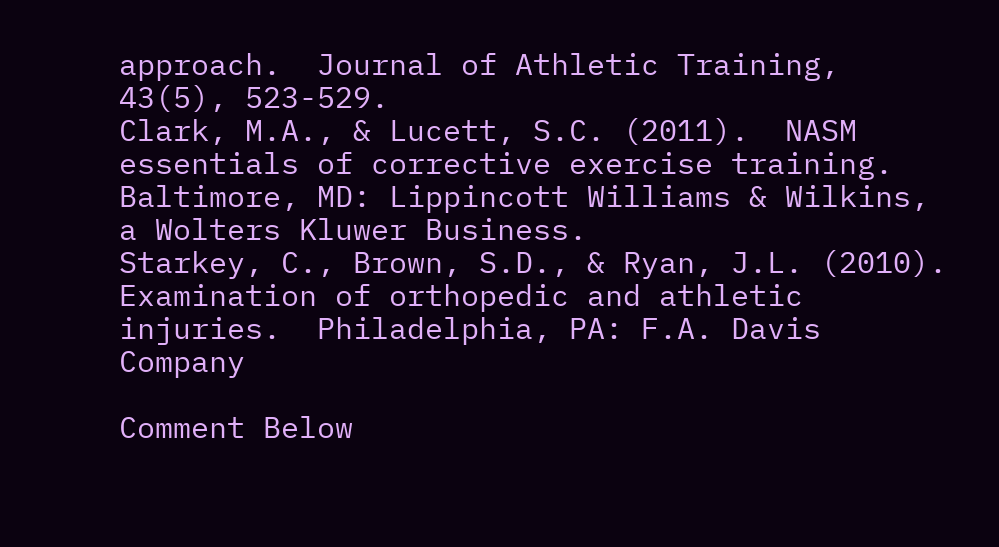approach.  Journal of Athletic Training, 43(5), 523-529.
Clark, M.A., & Lucett, S.C. (2011).  NASM essentials of corrective exercise training.  Baltimore, MD: Lippincott Williams & Wilkins, a Wolters Kluwer Business.
Starkey, C., Brown, S.D., & Ryan, J.L. (2010). Examination of orthopedic and athletic injuries.  Philadelphia, PA: F.A. Davis Company

Comment Below